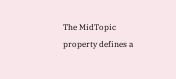The MidTopic property defines a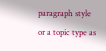paragraph style or a topic type as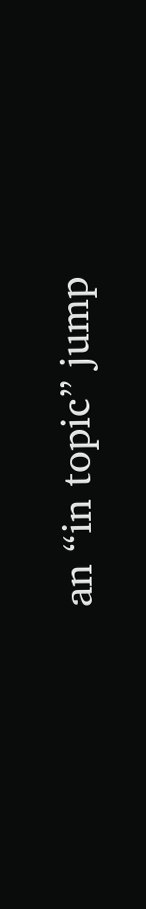an “in topic” jump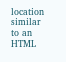location similar to an HTML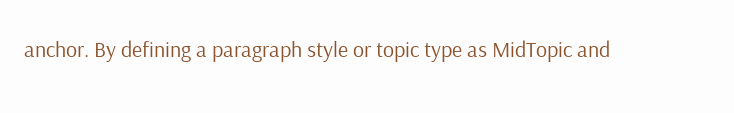anchor. By defining a paragraph style or topic type as MidTopic and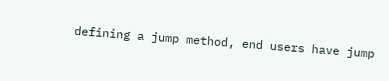defining a jump method, end users have jump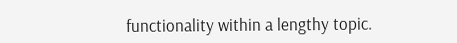functionality within a lengthy topic.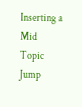Inserting a Mid Topic Jump